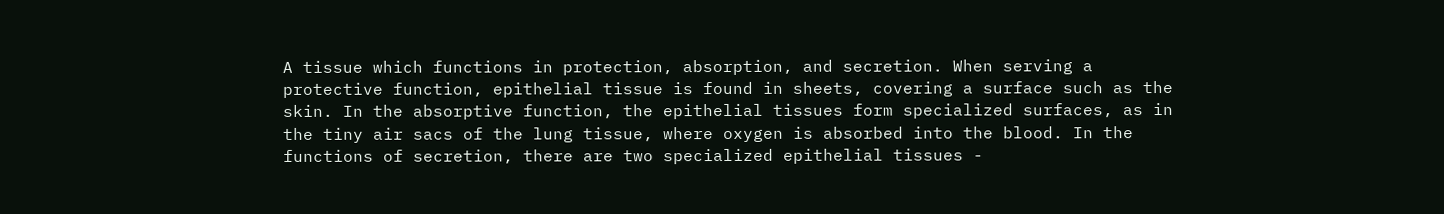A tissue which functions in protection, absorption, and secretion. When serving a protective function, epithelial tissue is found in sheets, covering a surface such as the skin. In the absorptive function, the epithelial tissues form specialized surfaces, as in the tiny air sacs of the lung tissue, where oxygen is absorbed into the blood. In the functions of secretion, there are two specialized epithelial tissues -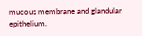mucous membrane and glandular epithelium.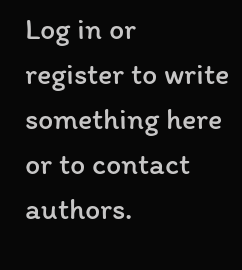Log in or register to write something here or to contact authors.